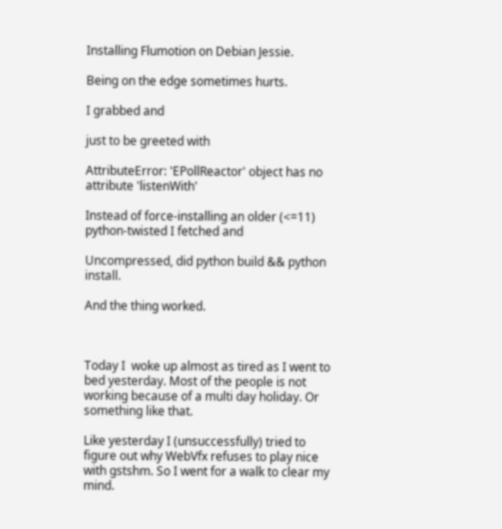Installing Flumotion on Debian Jessie.

Being on the edge sometimes hurts.

I grabbed and

just to be greeted with

AttributeError: 'EPollReactor' object has no attribute 'listenWith'

Instead of force-installing an older (<=11) python-twisted I fetched and

Uncompressed, did python build && python install.

And the thing worked.



Today I  woke up almost as tired as I went to bed yesterday. Most of the people is not working because of a multi day holiday. Or something like that.

Like yesterday I (unsuccessfully) tried to figure out why WebVfx refuses to play nice with gstshm. So I went for a walk to clear my mind.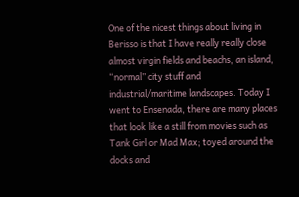One of the nicest things about living in Berisso is that I have really really close almost virgin fields and beachs, an island, “normal” city stuff and industrial/maritime landscapes. Today I went to Ensenada, there are many places that look like a still from movies such as Tank Girl or Mad Max; toyed around the docks and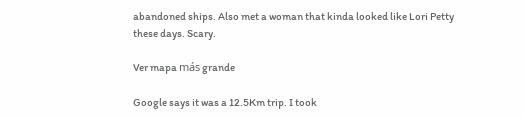abandoned ships. Also met a woman that kinda looked like Lori Petty these days. Scary.

Ver mapa más grande

Google says it was a 12.5Km trip. I took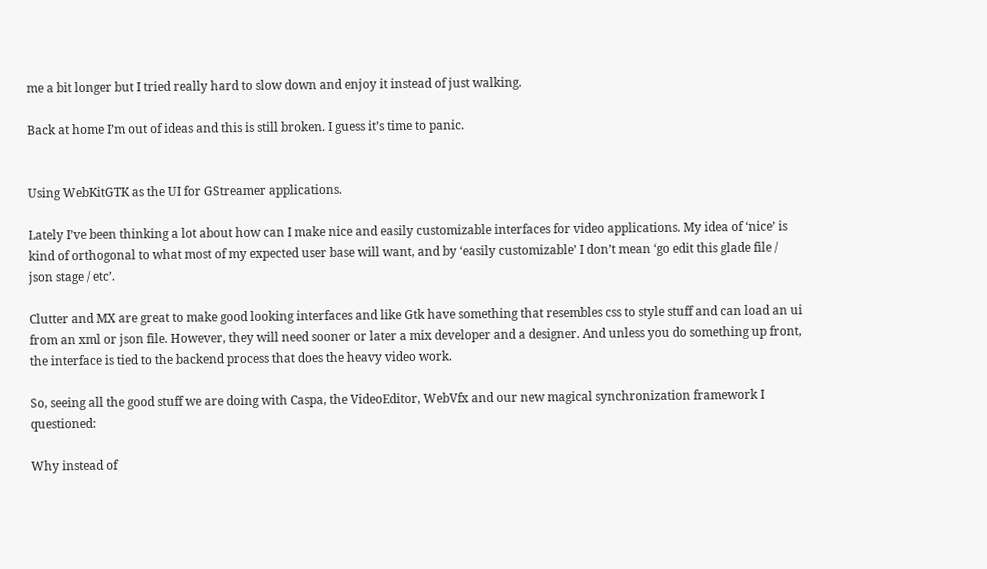me a bit longer but I tried really hard to slow down and enjoy it instead of just walking.

Back at home I’m out of ideas and this is still broken. I guess it’s time to panic.


Using WebKitGTK as the UI for GStreamer applications.

Lately I’ve been thinking a lot about how can I make nice and easily customizable interfaces for video applications. My idea of ‘nice’ is kind of orthogonal to what most of my expected user base will want, and by ‘easily customizable’ I don’t mean ‘go edit this glade file / json stage / etc’.

Clutter and MX are great to make good looking interfaces and like Gtk have something that resembles css to style stuff and can load an ui from an xml or json file. However, they will need sooner or later a mix developer and a designer. And unless you do something up front, the interface is tied to the backend process that does the heavy video work.

So, seeing all the good stuff we are doing with Caspa, the VideoEditor, WebVfx and our new magical synchronization framework I questioned:

Why instead of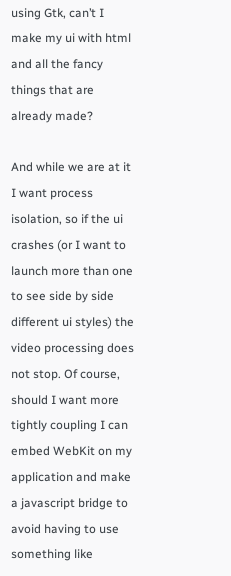using Gtk, can’t I make my ui with html and all the fancy things that are already made?

And while we are at it I want process isolation, so if the ui crashes (or I want to launch more than one to see side by side different ui styles) the video processing does not stop. Of course, should I want more tightly coupling I can embed WebKit on my application and make a javascript bridge to avoid having to use something like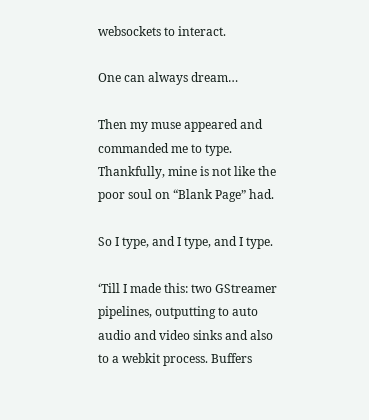websockets to interact.

One can always dream…

Then my muse appeared and commanded me to type. Thankfully, mine is not like the poor soul on “Blank Page” had.

So I type, and I type, and I type.

‘Till I made this: two GStreamer pipelines, outputting to auto audio and video sinks and also to a webkit process. Buffers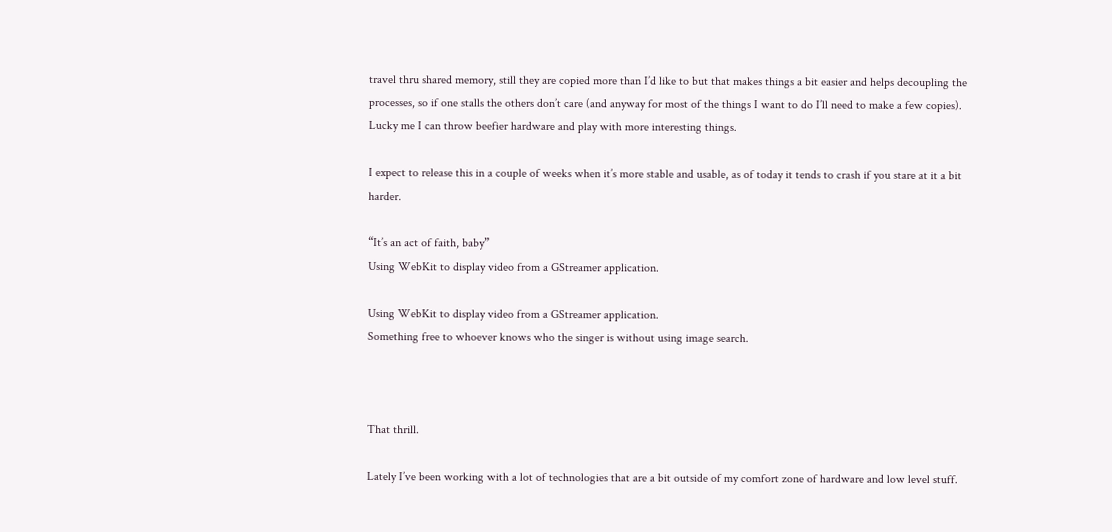travel thru shared memory, still they are copied more than I’d like to but that makes things a bit easier and helps decoupling the processes, so if one stalls the others don’t care (and anyway for most of the things I want to do I’ll need to make a few copies). Lucky me I can throw beefier hardware and play with more interesting things.

I expect to release this in a couple of weeks when it’s more stable and usable, as of today it tends to crash if you stare at it a bit harder.

“It’s an act of faith, baby”
Using WebKit to display video from a GStreamer application.

Using WebKit to display video from a GStreamer application.
Something free to whoever knows who the singer is without using image search.



That thrill.

Lately I’ve been working with a lot of technologies that are a bit outside of my comfort zone of hardware and low level stuff.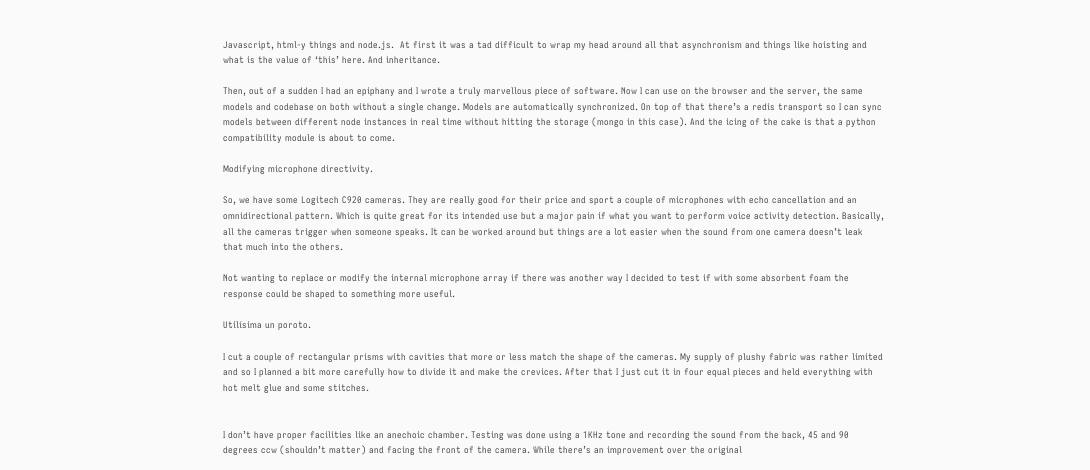Javascript, html-y things and node.js.  At first it was a tad difficult to wrap my head around all that asynchronism and things like hoisting and what is the value of ‘this’ here. And inheritance.

Then, out of a sudden I had an epiphany and I wrote a truly marvellous piece of software. Now I can use on the browser and the server, the same models and codebase on both without a single change. Models are automatically synchronized. On top of that there’s a redis transport so I can sync models between different node instances in real time without hitting the storage (mongo in this case). And the icing of the cake is that a python compatibility module is about to come.

Modifying microphone directivity.

So, we have some Logitech C920 cameras. They are really good for their price and sport a couple of microphones with echo cancellation and an omnidirectional pattern. Which is quite great for its intended use but a major pain if what you want to perform voice activity detection. Basically, all the cameras trigger when someone speaks. It can be worked around but things are a lot easier when the sound from one camera doesn’t leak that much into the others.

Not wanting to replace or modify the internal microphone array if there was another way I decided to test if with some absorbent foam the response could be shaped to something more useful.

Utilísima un poroto.

I cut a couple of rectangular prisms with cavities that more or less match the shape of the cameras. My supply of plushy fabric was rather limited and so I planned a bit more carefully how to divide it and make the crevices. After that I just cut it in four equal pieces and held everything with hot melt glue and some stitches.


I don’t have proper facilities like an anechoic chamber. Testing was done using a 1KHz tone and recording the sound from the back, 45 and 90 degrees ccw (shouldn’t matter) and facing the front of the camera. While there’s an improvement over the original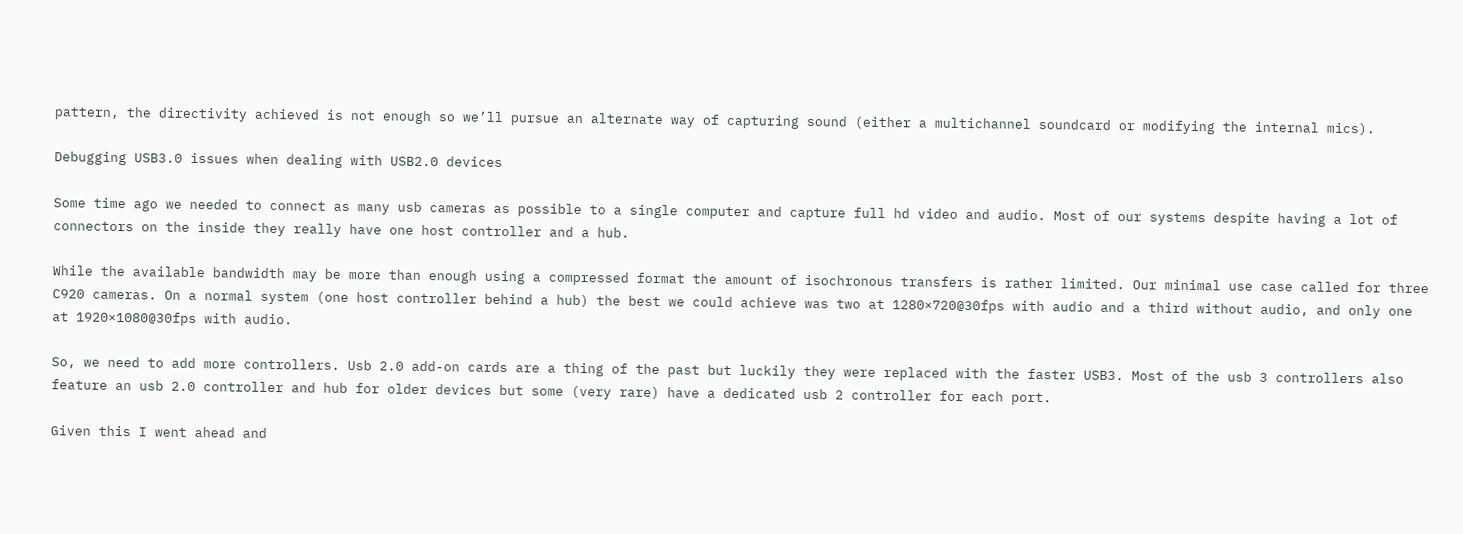pattern, the directivity achieved is not enough so we’ll pursue an alternate way of capturing sound (either a multichannel soundcard or modifying the internal mics).

Debugging USB3.0 issues when dealing with USB2.0 devices

Some time ago we needed to connect as many usb cameras as possible to a single computer and capture full hd video and audio. Most of our systems despite having a lot of connectors on the inside they really have one host controller and a hub.

While the available bandwidth may be more than enough using a compressed format the amount of isochronous transfers is rather limited. Our minimal use case called for three C920 cameras. On a normal system (one host controller behind a hub) the best we could achieve was two at 1280×720@30fps with audio and a third without audio, and only one at 1920×1080@30fps with audio.

So, we need to add more controllers. Usb 2.0 add-on cards are a thing of the past but luckily they were replaced with the faster USB3. Most of the usb 3 controllers also feature an usb 2.0 controller and hub for older devices but some (very rare) have a dedicated usb 2 controller for each port.

Given this I went ahead and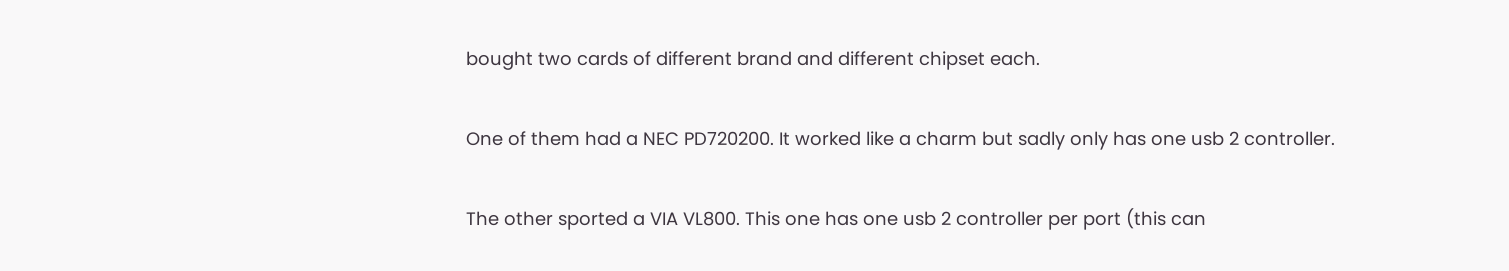bought two cards of different brand and different chipset each.

One of them had a NEC PD720200. It worked like a charm but sadly only has one usb 2 controller.

The other sported a VIA VL800. This one has one usb 2 controller per port (this can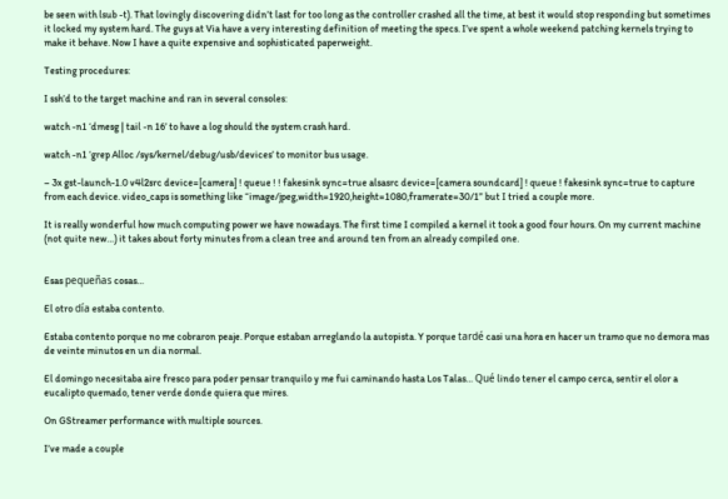be seen with lsub -t). That lovingly discovering didn’t last for too long as the controller crashed all the time, at best it would stop responding but sometimes it locked my system hard. The guys at Via have a very interesting definition of meeting the specs. I’ve spent a whole weekend patching kernels trying to make it behave. Now I have a quite expensive and sophisticated paperweight.

Testing procedures:

I ssh’d to the target machine and ran in several consoles:

watch -n1 ‘dmesg | tail -n 16’ to have a log should the system crash hard.

watch -n1 ‘grep Alloc /sys/kernel/debug/usb/devices’ to monitor bus usage.

– 3x gst-launch-1.0 v4l2src device=[camera] ! queue ! ! fakesink sync=true alsasrc device=[camera soundcard] ! queue ! fakesink sync=true to capture from each device. video_caps is something like “image/jpeg,width=1920,height=1080,framerate=30/1” but I tried a couple more.

It is really wonderful how much computing power we have nowadays. The first time I compiled a kernel it took a good four hours. On my current machine (not quite new…) it takes about forty minutes from a clean tree and around ten from an already compiled one.


Esas pequeñas cosas…

El otro día estaba contento.

Estaba contento porque no me cobraron peaje. Porque estaban arreglando la autopista. Y porque tardé casi una hora en hacer un tramo que no demora mas de veinte minutos en un dia normal.

El domingo necesitaba aire fresco para poder pensar tranquilo y me fui caminando hasta Los Talas… Qué lindo tener el campo cerca, sentir el olor a eucalipto quemado, tener verde donde quiera que mires.

On GStreamer performance with multiple sources.

I’ve made a couple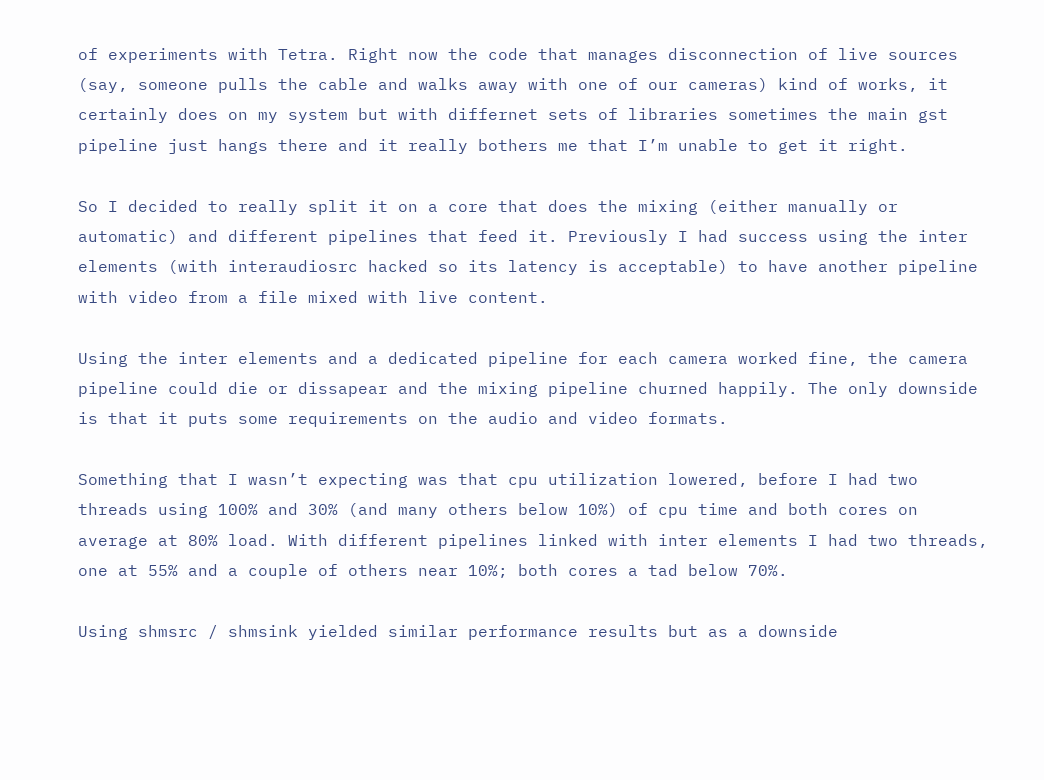of experiments with Tetra. Right now the code that manages disconnection of live sources (say, someone pulls the cable and walks away with one of our cameras) kind of works, it certainly does on my system but with differnet sets of libraries sometimes the main gst pipeline just hangs there and it really bothers me that I’m unable to get it right.

So I decided to really split it on a core that does the mixing (either manually or automatic) and different pipelines that feed it. Previously I had success using the inter elements (with interaudiosrc hacked so its latency is acceptable) to have another pipeline with video from a file mixed with live content.

Using the inter elements and a dedicated pipeline for each camera worked fine, the camera pipeline could die or dissapear and the mixing pipeline churned happily. The only downside is that it puts some requirements on the audio and video formats.

Something that I wasn’t expecting was that cpu utilization lowered, before I had two threads using 100% and 30% (and many others below 10%) of cpu time and both cores on average at 80% load. With different pipelines linked with inter elements I had two threads, one at 55% and a couple of others near 10%; both cores a tad below 70%.

Using shmsrc / shmsink yielded similar performance results but as a downside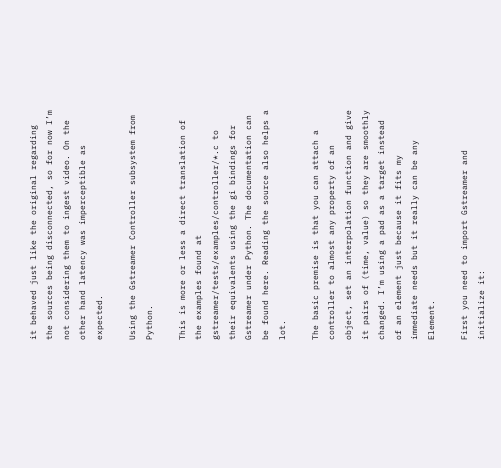it behaved just like the original regarding the sources being disconnected, so for now I’m not considering them to ingest video. On the other hand latency was imperceptible as expected.

Using the Gstreamer Controller subsystem from Python.

This is more or less a direct translation of the examples found at gstreamer/tests/examples/controller/*.c to their equivalents using the gi bindings for Gstreamer under Python. The documentation can be found here. Reading the source also helps a lot.

The basic premise is that you can attach a controller to almost any property of an object, set an interpolation function and give it pairs of (time, value) so they are smoothly changed. I’m using a pad as a target instead of an element just because it fits my immediate needs but it really can be any Element.

First you need to import Gstreamer and initialize it: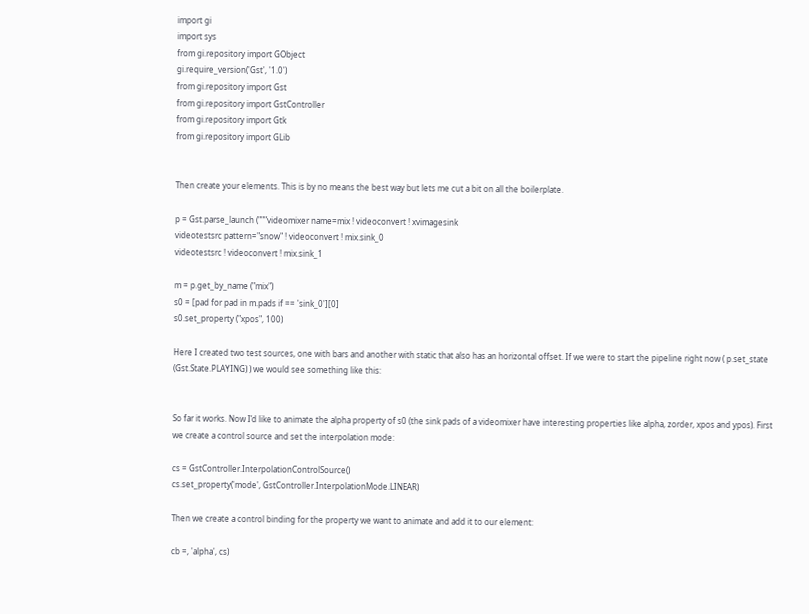import gi
import sys
from gi.repository import GObject
gi.require_version('Gst', '1.0')
from gi.repository import Gst
from gi.repository import GstController
from gi.repository import Gtk
from gi.repository import GLib


Then create your elements. This is by no means the best way but lets me cut a bit on all the boilerplate.

p = Gst.parse_launch ("""videomixer name=mix ! videoconvert ! xvimagesink
videotestsrc pattern="snow" ! videoconvert ! mix.sink_0
videotestsrc ! videoconvert ! mix.sink_1

m = p.get_by_name ("mix")
s0 = [pad for pad in m.pads if == 'sink_0'][0]
s0.set_property ("xpos", 100)

Here I created two test sources, one with bars and another with static that also has an horizontal offset. If we were to start the pipeline right now ( p.set_state (Gst.State.PLAYING) ) we would see something like this:


So far it works. Now I’d like to animate the alpha property of s0 (the sink pads of a videomixer have interesting properties like alpha, zorder, xpos and ypos). First we create a control source and set the interpolation mode:

cs = GstController.InterpolationControlSource()
cs.set_property('mode', GstController.InterpolationMode.LINEAR)

Then we create a control binding for the property we want to animate and add it to our element:

cb =, 'alpha', cs)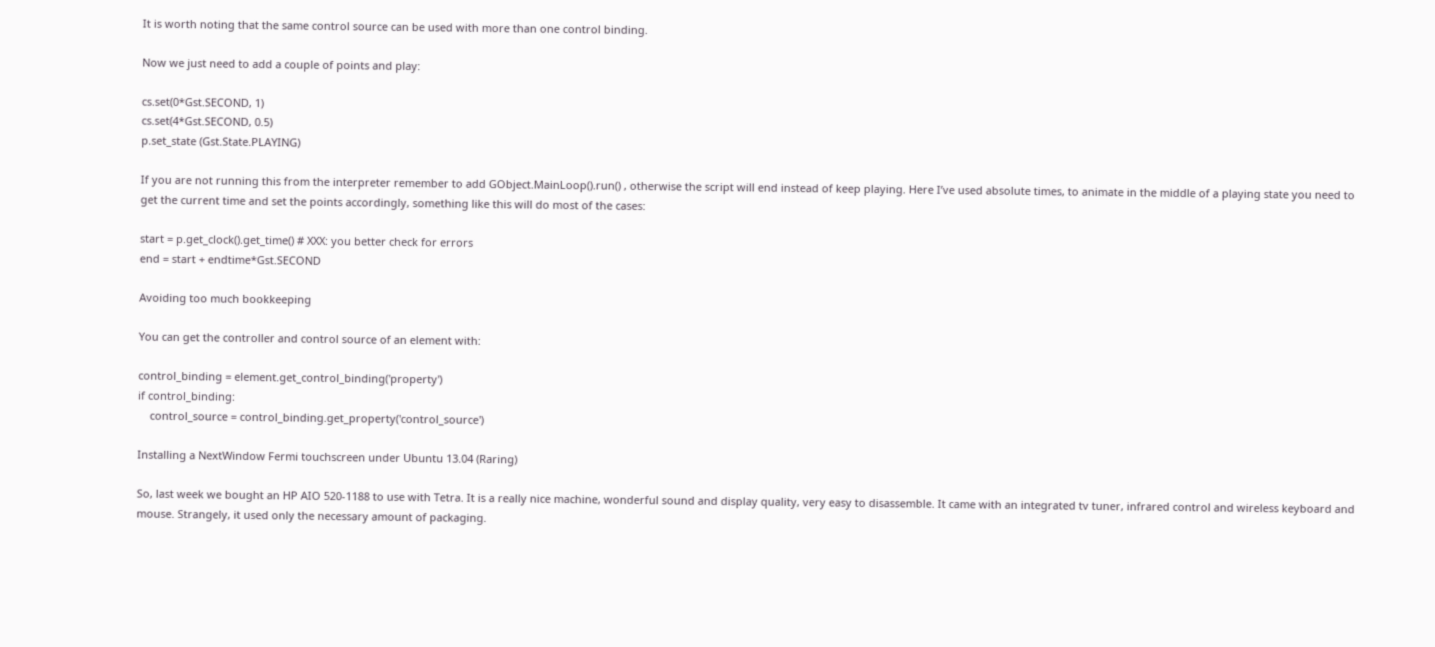It is worth noting that the same control source can be used with more than one control binding.

Now we just need to add a couple of points and play:

cs.set(0*Gst.SECOND, 1)
cs.set(4*Gst.SECOND, 0.5)
p.set_state (Gst.State.PLAYING)

If you are not running this from the interpreter remember to add GObject.MainLoop().run() , otherwise the script will end instead of keep playing. Here I’ve used absolute times, to animate in the middle of a playing state you need to get the current time and set the points accordingly, something like this will do most of the cases:

start = p.get_clock().get_time() # XXX: you better check for errors
end = start + endtime*Gst.SECOND

Avoiding too much bookkeeping

You can get the controller and control source of an element with:

control_binding = element.get_control_binding('property')
if control_binding:
    control_source = control_binding.get_property('control_source')

Installing a NextWindow Fermi touchscreen under Ubuntu 13.04 (Raring)

So, last week we bought an HP AIO 520-1188 to use with Tetra. It is a really nice machine, wonderful sound and display quality, very easy to disassemble. It came with an integrated tv tuner, infrared control and wireless keyboard and mouse. Strangely, it used only the necessary amount of packaging.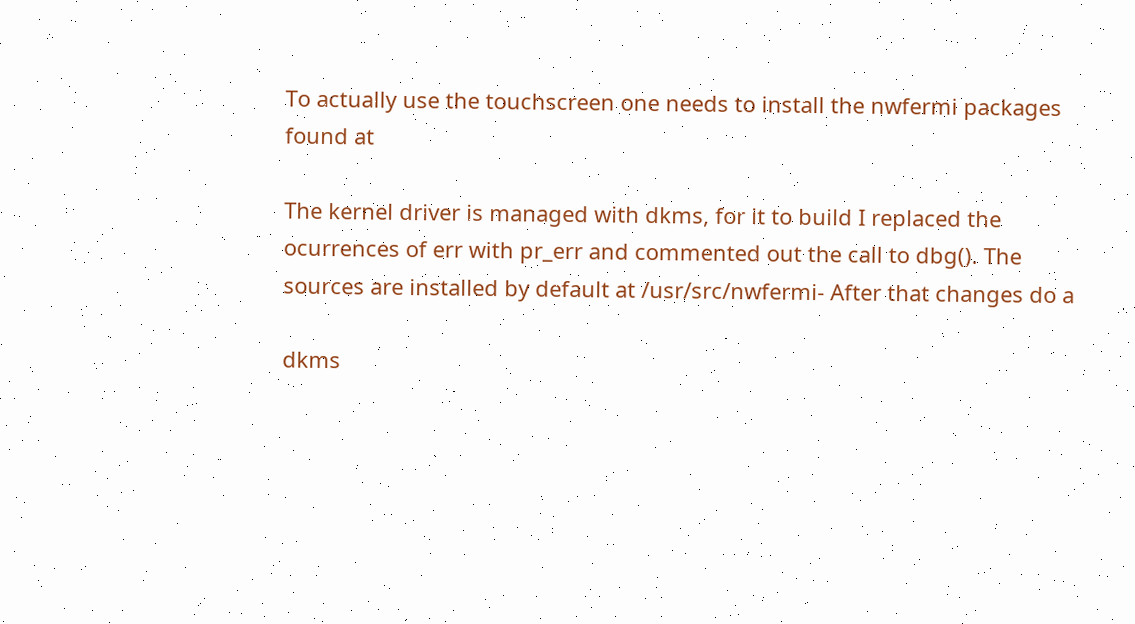To actually use the touchscreen one needs to install the nwfermi packages found at

The kernel driver is managed with dkms, for it to build I replaced the ocurrences of err with pr_err and commented out the call to dbg(). The sources are installed by default at /usr/src/nwfermi- After that changes do a

dkms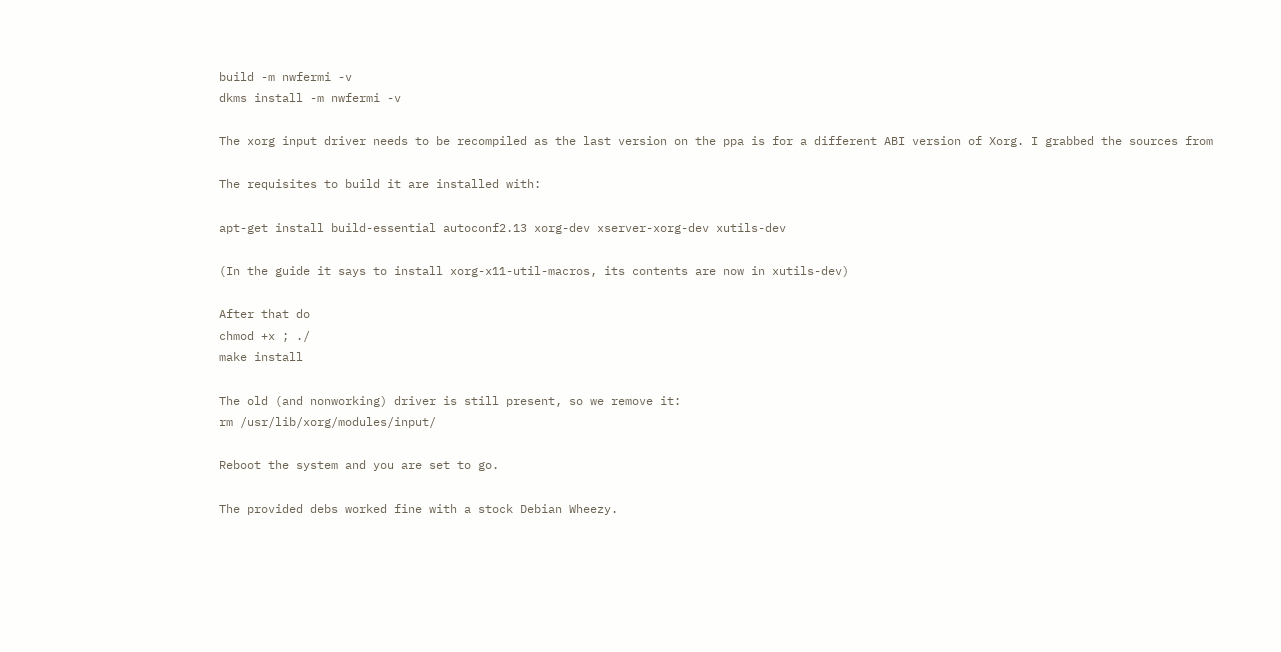build -m nwfermi -v
dkms install -m nwfermi -v

The xorg input driver needs to be recompiled as the last version on the ppa is for a different ABI version of Xorg. I grabbed the sources from

The requisites to build it are installed with:

apt-get install build-essential autoconf2.13 xorg-dev xserver-xorg-dev xutils-dev

(In the guide it says to install xorg-x11-util-macros, its contents are now in xutils-dev)

After that do
chmod +x ; ./
make install

The old (and nonworking) driver is still present, so we remove it:
rm /usr/lib/xorg/modules/input/

Reboot the system and you are set to go.

The provided debs worked fine with a stock Debian Wheezy.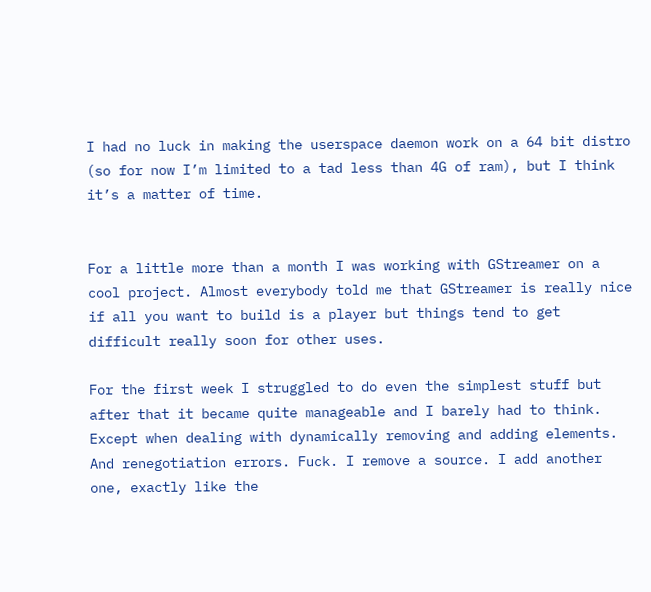I had no luck in making the userspace daemon work on a 64 bit distro (so for now I’m limited to a tad less than 4G of ram), but I think it’s a matter of time.


For a little more than a month I was working with GStreamer on a cool project. Almost everybody told me that GStreamer is really nice if all you want to build is a player but things tend to get difficult really soon for other uses.

For the first week I struggled to do even the simplest stuff but after that it became quite manageable and I barely had to think. Except when dealing with dynamically removing and adding elements. And renegotiation errors. Fuck. I remove a source. I add another one, exactly like the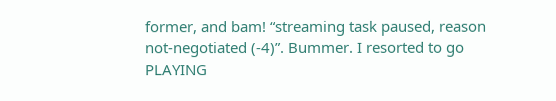former, and bam! “streaming task paused, reason not-negotiated (-4)”. Bummer. I resorted to go PLAYING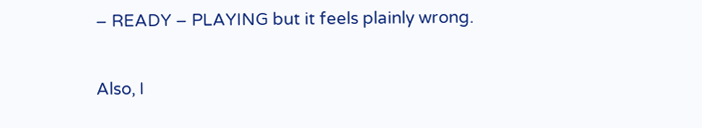– READY – PLAYING but it feels plainly wrong.

Also, I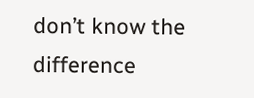don’t know the difference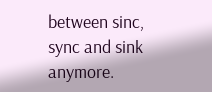between sinc, sync and sink anymore.